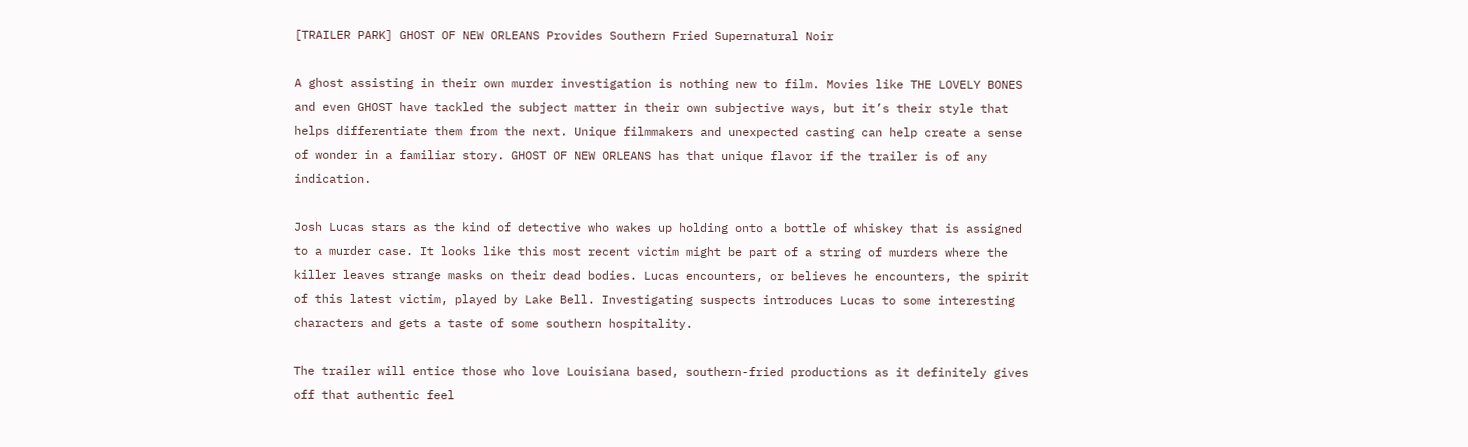[TRAILER PARK] GHOST OF NEW ORLEANS Provides Southern Fried Supernatural Noir

A ghost assisting in their own murder investigation is nothing new to film. Movies like THE LOVELY BONES and even GHOST have tackled the subject matter in their own subjective ways, but it’s their style that helps differentiate them from the next. Unique filmmakers and unexpected casting can help create a sense of wonder in a familiar story. GHOST OF NEW ORLEANS has that unique flavor if the trailer is of any indication.

Josh Lucas stars as the kind of detective who wakes up holding onto a bottle of whiskey that is assigned to a murder case. It looks like this most recent victim might be part of a string of murders where the killer leaves strange masks on their dead bodies. Lucas encounters, or believes he encounters, the spirit of this latest victim, played by Lake Bell. Investigating suspects introduces Lucas to some interesting characters and gets a taste of some southern hospitality.

The trailer will entice those who love Louisiana based, southern-fried productions as it definitely gives off that authentic feel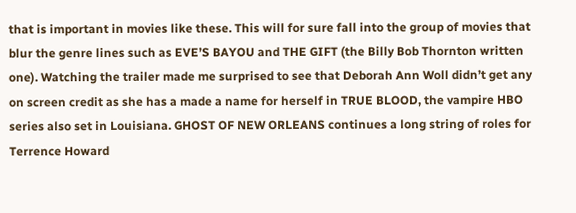that is important in movies like these. This will for sure fall into the group of movies that blur the genre lines such as EVE’S BAYOU and THE GIFT (the Billy Bob Thornton written one). Watching the trailer made me surprised to see that Deborah Ann Woll didn’t get any on screen credit as she has a made a name for herself in TRUE BLOOD, the vampire HBO series also set in Louisiana. GHOST OF NEW ORLEANS continues a long string of roles for Terrence Howard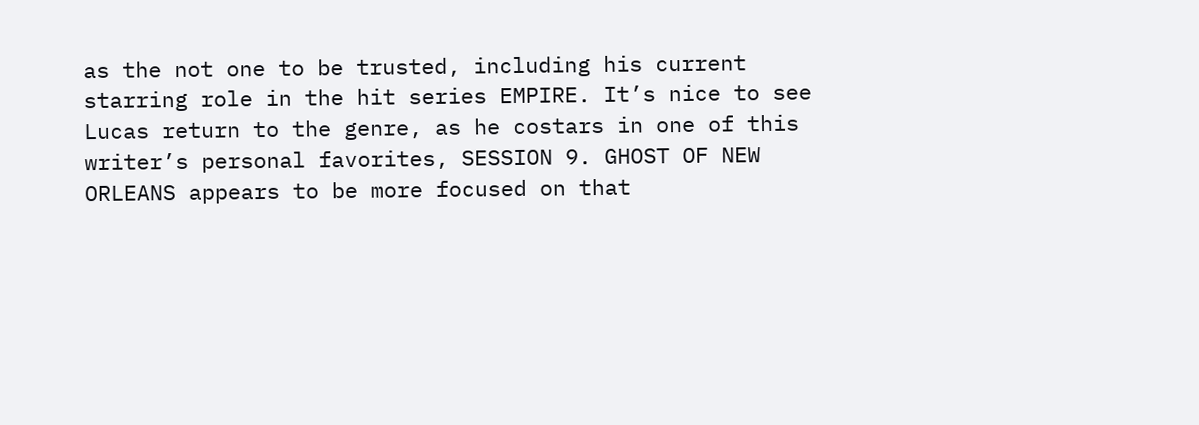as the not one to be trusted, including his current starring role in the hit series EMPIRE. It’s nice to see Lucas return to the genre, as he costars in one of this writer’s personal favorites, SESSION 9. GHOST OF NEW ORLEANS appears to be more focused on that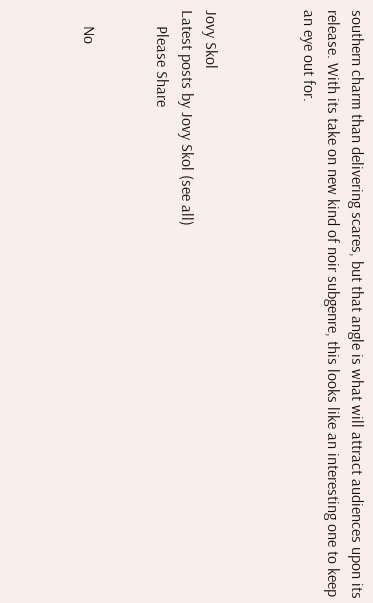southern charm than delivering scares, but that angle is what will attract audiences upon its release. With its take on new kind of noir subgenre, this looks like an interesting one to keep an eye out for.



Jovy Skol
Latest posts by Jovy Skol (see all)
    Please Share


    No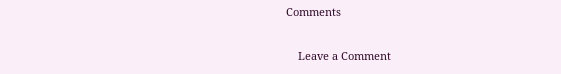Comments

    Leave a Comment